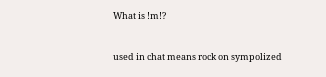What is !m!?


used in chat means rock on sympolized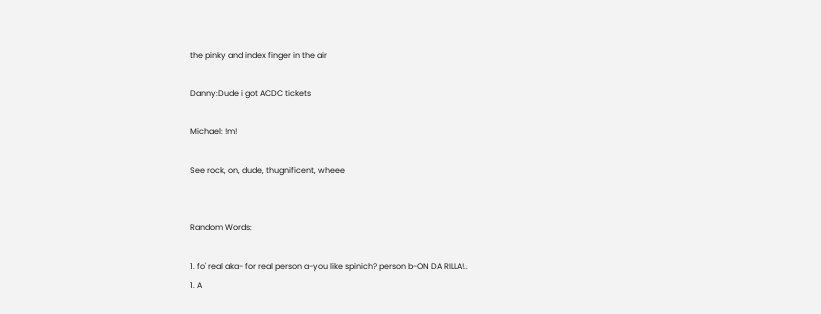the pinky and index finger in the air

Danny:Dude i got ACDC tickets

Michael: !m!

See rock, on, dude, thugnificent, wheee


Random Words:

1. fo' real aka- for real person a-you like spinich? person b-ON DA RILLA!..
1. A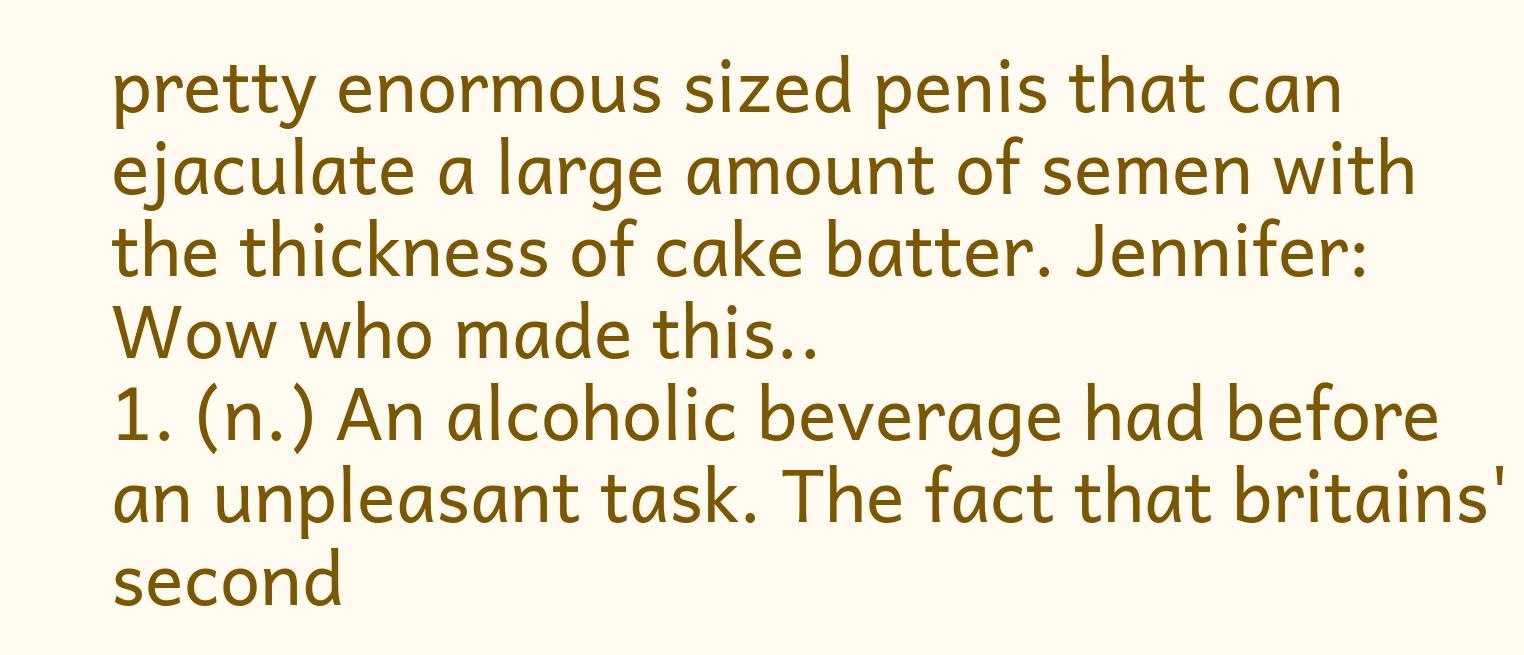pretty enormous sized penis that can ejaculate a large amount of semen with the thickness of cake batter. Jennifer: Wow who made this..
1. (n.) An alcoholic beverage had before an unpleasant task. The fact that britains' second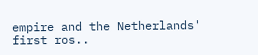empire and the Netherlands' first ros..